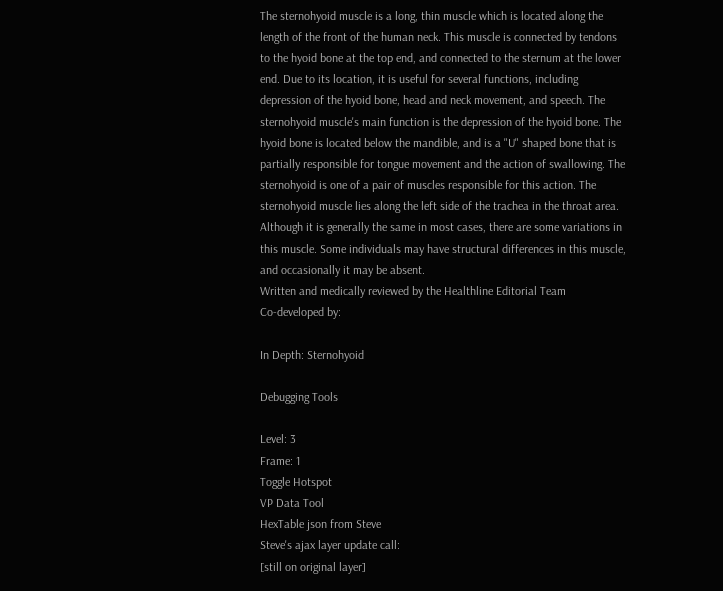The sternohyoid muscle is a long, thin muscle which is located along the length of the front of the human neck. This muscle is connected by tendons to the hyoid bone at the top end, and connected to the sternum at the lower end. Due to its location, it is useful for several functions, including depression of the hyoid bone, head and neck movement, and speech. The sternohyoid muscle's main function is the depression of the hyoid bone. The hyoid bone is located below the mandible, and is a "U" shaped bone that is partially responsible for tongue movement and the action of swallowing. The sternohyoid is one of a pair of muscles responsible for this action. The sternohyoid muscle lies along the left side of the trachea in the throat area. Although it is generally the same in most cases, there are some variations in this muscle. Some individuals may have structural differences in this muscle, and occasionally it may be absent.
Written and medically reviewed by the Healthline Editorial Team
Co-developed by:

In Depth: Sternohyoid

Debugging Tools

Level: 3
Frame: 1
Toggle Hotspot
VP Data Tool
HexTable json from Steve
Steve's ajax layer update call:
[still on original layer]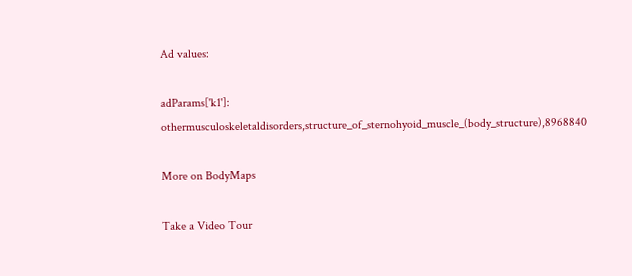Ad values:

adParams['k1']: othermusculoskeletaldisorders,structure_of_sternohyoid_muscle_(body_structure),8968840

More on BodyMaps

Take a Video Tour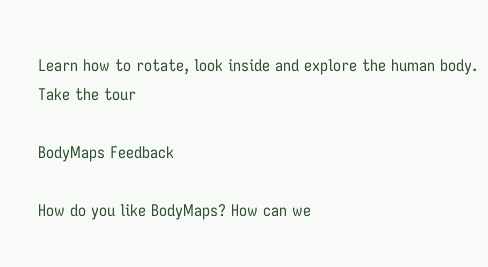Learn how to rotate, look inside and explore the human body. Take the tour

BodyMaps Feedback

How do you like BodyMaps? How can we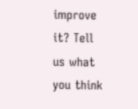improve it? Tell us what you think